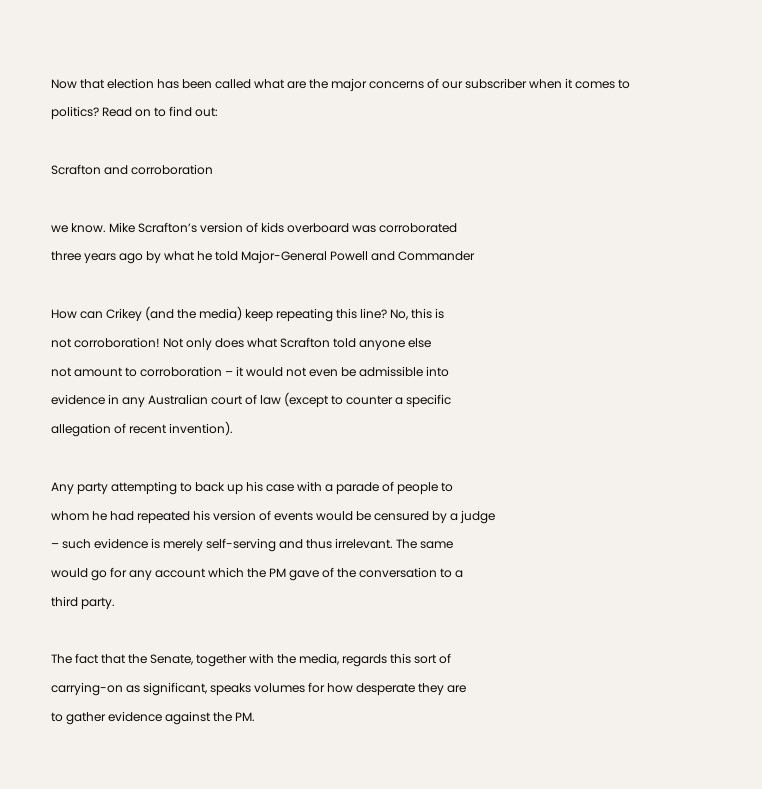Now that election has been called what are the major concerns of our subscriber when it comes to politics? Read on to find out:

Scrafton and corroboration

we know. Mike Scrafton’s version of kids overboard was corroborated
three years ago by what he told Major-General Powell and Commander

How can Crikey (and the media) keep repeating this line? No, this is
not corroboration! Not only does what Scrafton told anyone else
not amount to corroboration – it would not even be admissible into
evidence in any Australian court of law (except to counter a specific
allegation of recent invention).

Any party attempting to back up his case with a parade of people to
whom he had repeated his version of events would be censured by a judge
– such evidence is merely self-serving and thus irrelevant. The same
would go for any account which the PM gave of the conversation to a
third party.

The fact that the Senate, together with the media, regards this sort of
carrying-on as significant, speaks volumes for how desperate they are
to gather evidence against the PM.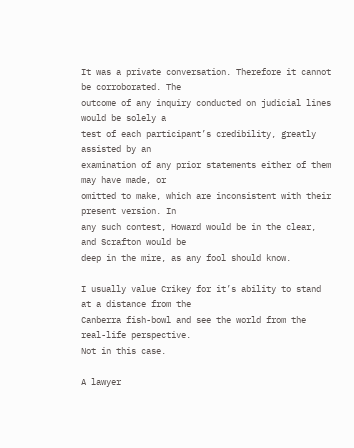It was a private conversation. Therefore it cannot be corroborated. The
outcome of any inquiry conducted on judicial lines would be solely a
test of each participant’s credibility, greatly assisted by an
examination of any prior statements either of them may have made, or
omitted to make, which are inconsistent with their present version. In
any such contest, Howard would be in the clear, and Scrafton would be
deep in the mire, as any fool should know.

I usually value Crikey for it’s ability to stand at a distance from the
Canberra fish-bowl and see the world from the real-life perspective.
Not in this case.

A lawyer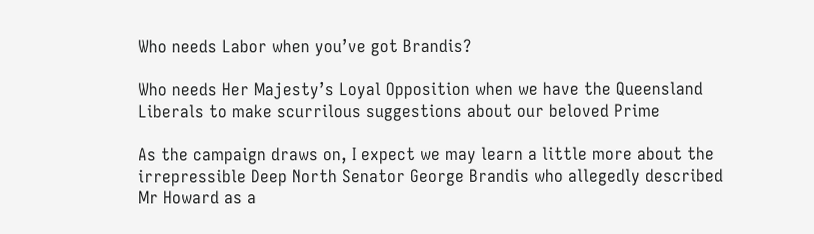Who needs Labor when you’ve got Brandis?

Who needs Her Majesty’s Loyal Opposition when we have the Queensland
Liberals to make scurrilous suggestions about our beloved Prime

As the campaign draws on, I expect we may learn a little more about the
irrepressible Deep North Senator George Brandis who allegedly described
Mr Howard as a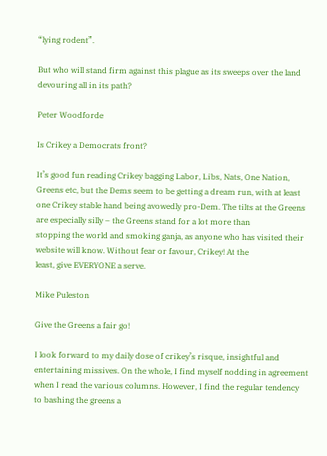“lying rodent”.

But who will stand firm against this plague as its sweeps over the land devouring all in its path?

Peter Woodforde

Is Crikey a Democrats front?

It’s good fun reading Crikey bagging Labor, Libs, Nats, One Nation,
Greens etc, but the Dems seem to be getting a dream run, with at least
one Crikey stable hand being avowedly pro-Dem. The tilts at the Greens
are especially silly – the Greens stand for a lot more than
stopping the world and smoking ganja, as anyone who has visited their
website will know. Without fear or favour, Crikey! At the
least, give EVERYONE a serve.

Mike Puleston

Give the Greens a fair go!

I look forward to my daily dose of crikey’s risque, insightful and
entertaining missives. On the whole, I find myself nodding in agreement
when I read the various columns. However, I find the regular tendency
to bashing the greens a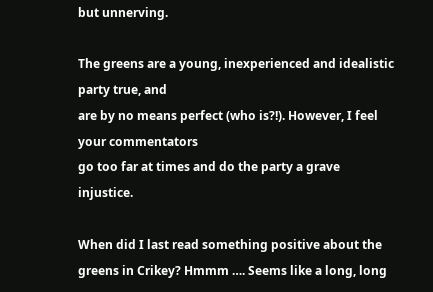but unnerving.

The greens are a young, inexperienced and idealistic party true, and
are by no means perfect (who is?!). However, I feel your commentators
go too far at times and do the party a grave injustice.

When did I last read something positive about the greens in Crikey? Hmmm …. Seems like a long, long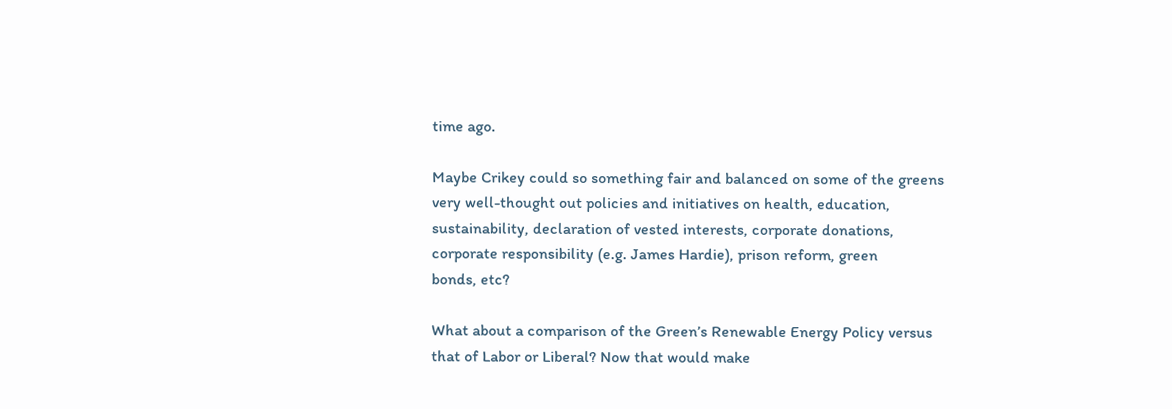time ago.

Maybe Crikey could so something fair and balanced on some of the greens
very well-thought out policies and initiatives on health, education,
sustainability, declaration of vested interests, corporate donations,
corporate responsibility (e.g. James Hardie), prison reform, green
bonds, etc?

What about a comparison of the Green’s Renewable Energy Policy versus
that of Labor or Liberal? Now that would make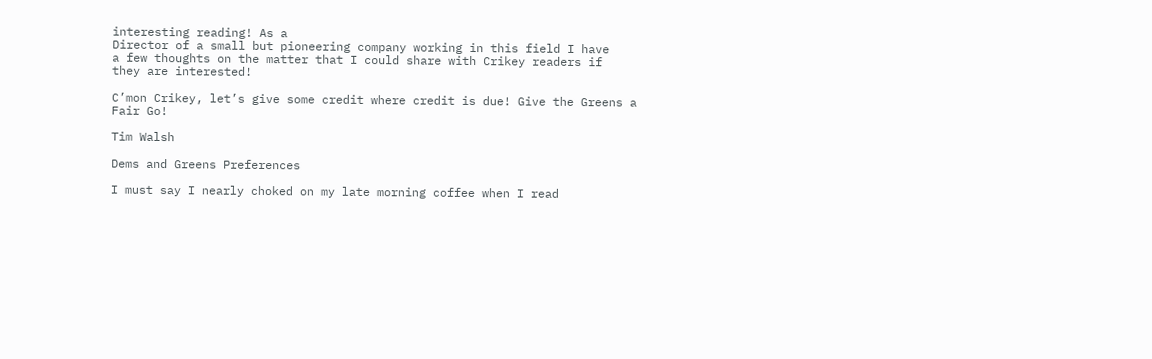interesting reading! As a
Director of a small but pioneering company working in this field I have
a few thoughts on the matter that I could share with Crikey readers if
they are interested!

C’mon Crikey, let’s give some credit where credit is due! Give the Greens a Fair Go!

Tim Walsh

Dems and Greens Preferences

I must say I nearly choked on my late morning coffee when I read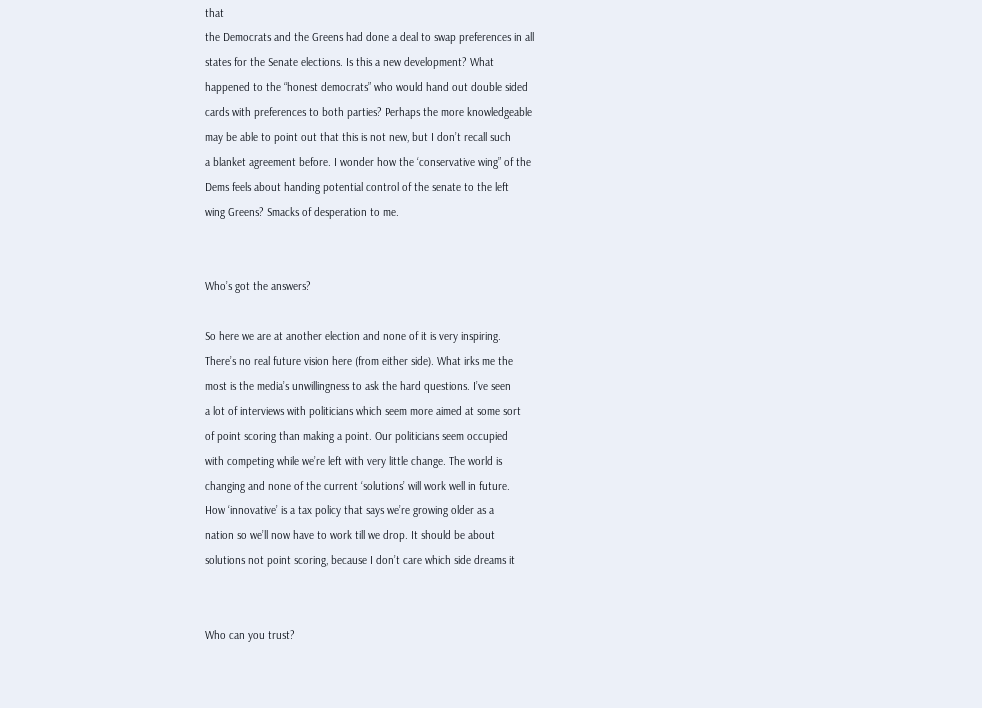that
the Democrats and the Greens had done a deal to swap preferences in all
states for the Senate elections. Is this a new development? What
happened to the “honest democrats” who would hand out double sided
cards with preferences to both parties? Perhaps the more knowledgeable
may be able to point out that this is not new, but I don’t recall such
a blanket agreement before. I wonder how the ‘conservative wing” of the
Dems feels about handing potential control of the senate to the left
wing Greens? Smacks of desperation to me.


Who’s got the answers?

So here we are at another election and none of it is very inspiring.
There’s no real future vision here (from either side). What irks me the
most is the media’s unwillingness to ask the hard questions. I’ve seen
a lot of interviews with politicians which seem more aimed at some sort
of point scoring than making a point. Our politicians seem occupied
with competing while we’re left with very little change. The world is
changing and none of the current ‘solutions’ will work well in future.
How ‘innovative’ is a tax policy that says we’re growing older as a
nation so we’ll now have to work till we drop. It should be about
solutions not point scoring, because I don’t care which side dreams it


Who can you trust?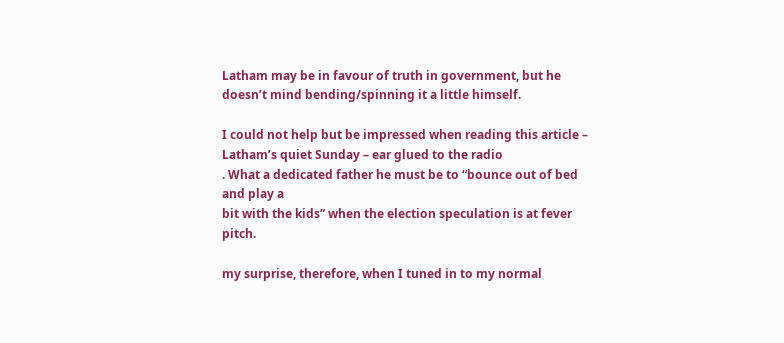Latham may be in favour of truth in government, but he doesn’t mind bending/spinning it a little himself.

I could not help but be impressed when reading this article – Latham’s quiet Sunday – ear glued to the radio
. What a dedicated father he must be to “bounce out of bed and play a
bit with the kids” when the election speculation is at fever pitch.

my surprise, therefore, when I tuned in to my normal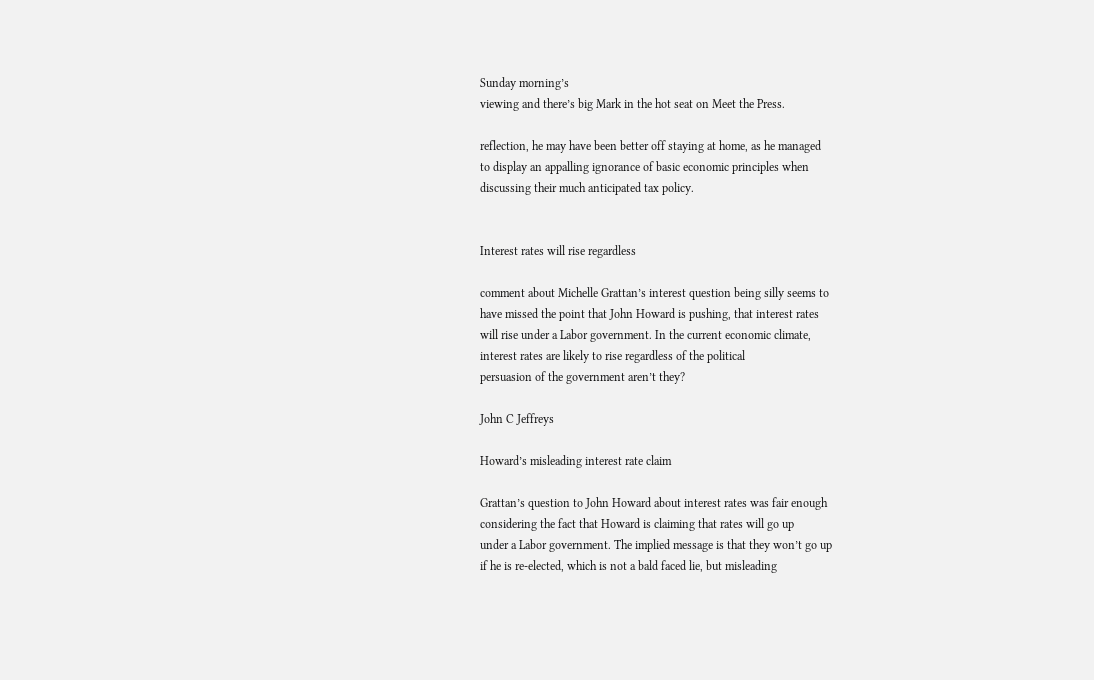Sunday morning’s
viewing and there’s big Mark in the hot seat on Meet the Press.

reflection, he may have been better off staying at home, as he managed
to display an appalling ignorance of basic economic principles when
discussing their much anticipated tax policy.


Interest rates will rise regardless

comment about Michelle Grattan’s interest question being silly seems to
have missed the point that John Howard is pushing, that interest rates
will rise under a Labor government. In the current economic climate,
interest rates are likely to rise regardless of the political
persuasion of the government aren’t they?

John C Jeffreys

Howard’s misleading interest rate claim

Grattan’s question to John Howard about interest rates was fair enough
considering the fact that Howard is claiming that rates will go up
under a Labor government. The implied message is that they won’t go up
if he is re-elected, which is not a bald faced lie, but misleading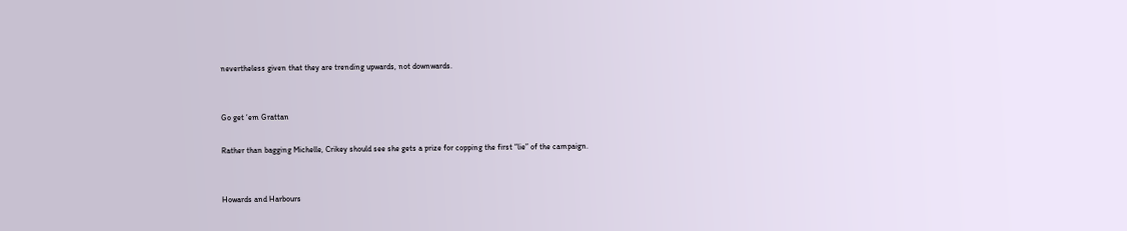nevertheless given that they are trending upwards, not downwards.


Go get ‘em Grattan

Rather than bagging Michelle, Crikey should see she gets a prize for copping the first “lie” of the campaign.


Howards and Harbours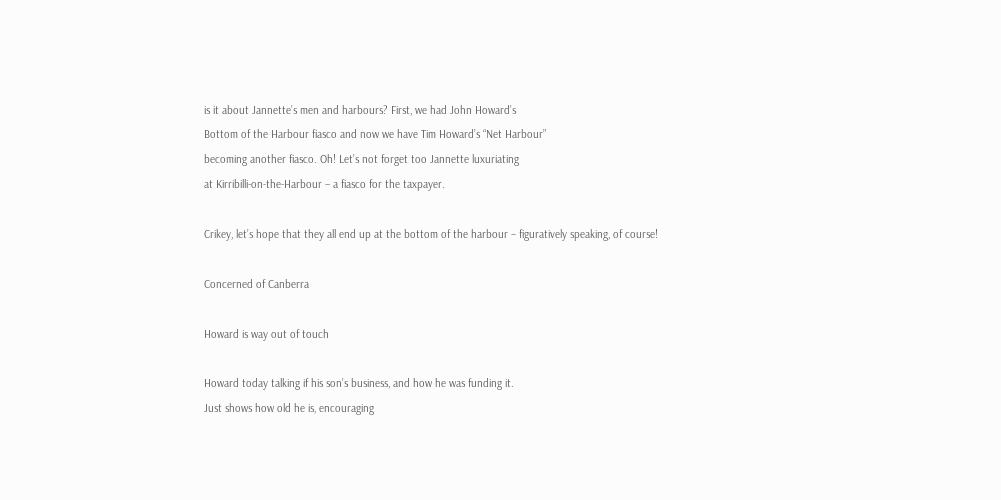is it about Jannette’s men and harbours? First, we had John Howard’s
Bottom of the Harbour fiasco and now we have Tim Howard’s “Net Harbour”
becoming another fiasco. Oh! Let’s not forget too Jannette luxuriating
at Kirribilli-on-the-Harbour – a fiasco for the taxpayer.

Crikey, let’s hope that they all end up at the bottom of the harbour – figuratively speaking, of course!

Concerned of Canberra

Howard is way out of touch

Howard today talking if his son’s business, and how he was funding it.
Just shows how old he is, encouraging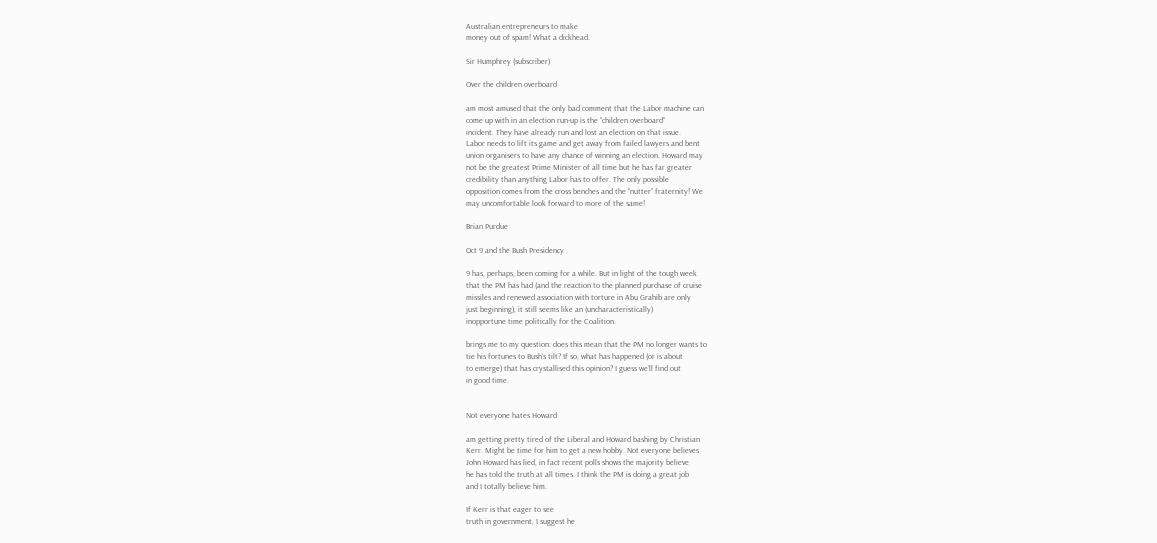Australian entrepreneurs to make
money out of spam! What a dickhead.

Sir Humphrey (subscriber)

Over the children overboard

am most amused that the only bad comment that the Labor machine can
come up with in an election run-up is the “children overboard”
incident. They have already run and lost an election on that issue.
Labor needs to lift its game and get away from failed lawyers and bent
union organisers to have any chance of winning an election. Howard may
not be the greatest Prime Minister of all time but he has far greater
credibility than anything Labor has to offer. The only possible
opposition comes from the cross benches and the “nutter” fraternity! We
may uncomfortable look forward to more of the same!

Brian Purdue

Oct 9 and the Bush Presidency

9 has, perhaps, been coming for a while. But in light of the tough week
that the PM has had (and the reaction to the planned purchase of cruise
missiles and renewed association with torture in Abu Grahib are only
just beginning), it still seems like an (uncharacteristically)
inopportune time politically for the Coalition.

brings me to my question: does this mean that the PM no longer wants to
tie his fortunes to Bush’s tilt? If so, what has happened (or is about
to emerge) that has crystallised this opinion? I guess we’ll find out
in good time.


Not everyone hates Howard

am getting pretty tired of the Liberal and Howard bashing by Christian
Kerr. Might be time for him to get a new hobby. Not everyone believes
John Howard has lied, in fact recent polls shows the majority believe
he has told the truth at all times. I think the PM is doing a great job
and I totally believe him.

If Kerr is that eager to see
truth in government, I suggest he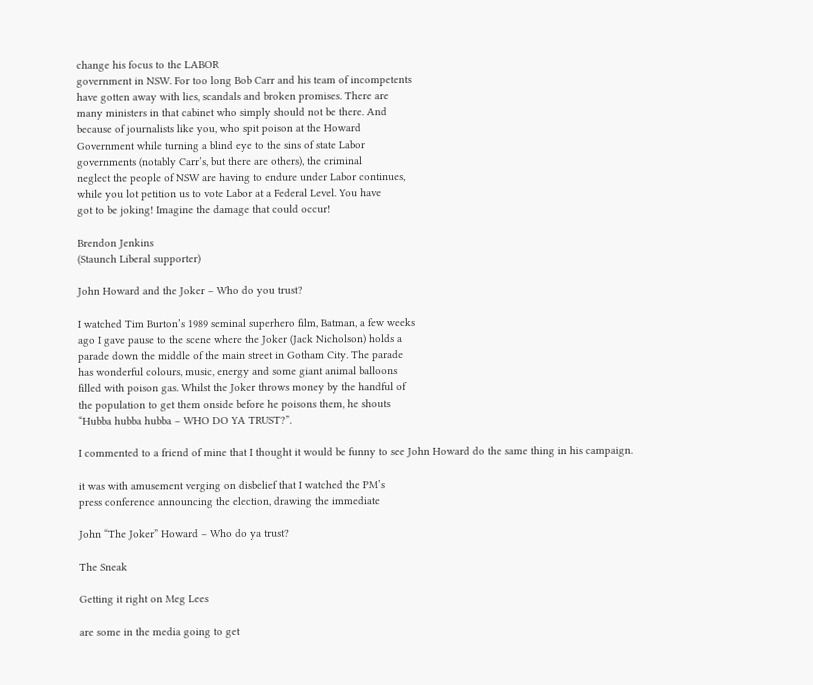change his focus to the LABOR
government in NSW. For too long Bob Carr and his team of incompetents
have gotten away with lies, scandals and broken promises. There are
many ministers in that cabinet who simply should not be there. And
because of journalists like you, who spit poison at the Howard
Government while turning a blind eye to the sins of state Labor
governments (notably Carr’s, but there are others), the criminal
neglect the people of NSW are having to endure under Labor continues,
while you lot petition us to vote Labor at a Federal Level. You have
got to be joking! Imagine the damage that could occur!

Brendon Jenkins
(Staunch Liberal supporter)

John Howard and the Joker – Who do you trust?

I watched Tim Burton’s 1989 seminal superhero film, Batman, a few weeks
ago I gave pause to the scene where the Joker (Jack Nicholson) holds a
parade down the middle of the main street in Gotham City. The parade
has wonderful colours, music, energy and some giant animal balloons
filled with poison gas. Whilst the Joker throws money by the handful of
the population to get them onside before he poisons them, he shouts
“Hubba hubba hubba – WHO DO YA TRUST?”.

I commented to a friend of mine that I thought it would be funny to see John Howard do the same thing in his campaign.

it was with amusement verging on disbelief that I watched the PM’s
press conference announcing the election, drawing the immediate

John “The Joker” Howard – Who do ya trust?

The Sneak

Getting it right on Meg Lees

are some in the media going to get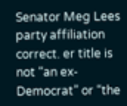Senator Meg Lees party affiliation
correct. er title is not “an ex-Democrat” or “the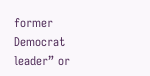former Democrat
leader” or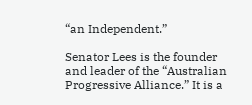“an Independent.”

Senator Lees is the founder
and leader of the “Australian Progressive Alliance.” It is a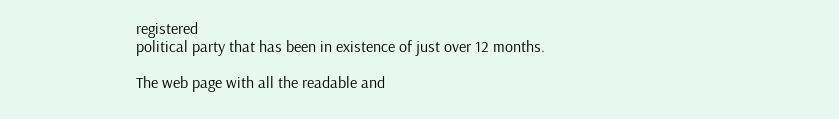registered
political party that has been in existence of just over 12 months.

The web page with all the readable and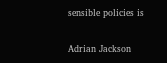sensible policies is

Adrian Jackson